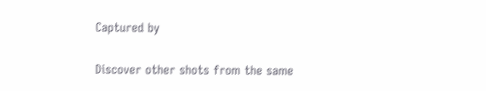Captured by


Discover other shots from the same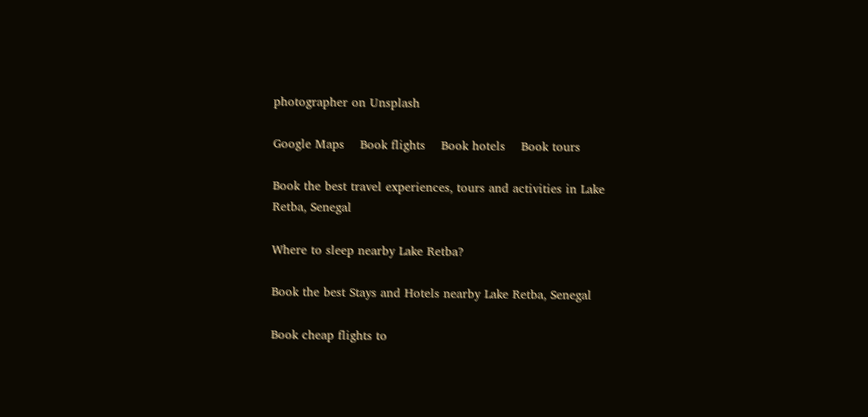photographer on Unsplash

Google Maps    Book flights    Book hotels    Book tours

Book the best travel experiences, tours and activities in Lake Retba, Senegal

Where to sleep nearby Lake Retba?

Book the best Stays and Hotels nearby Lake Retba, Senegal

Book cheap flights to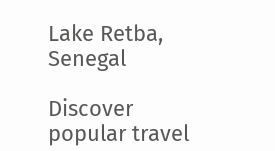Lake Retba, Senegal

Discover popular travel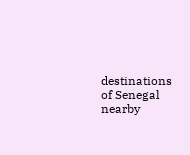destinations of Senegal nearby